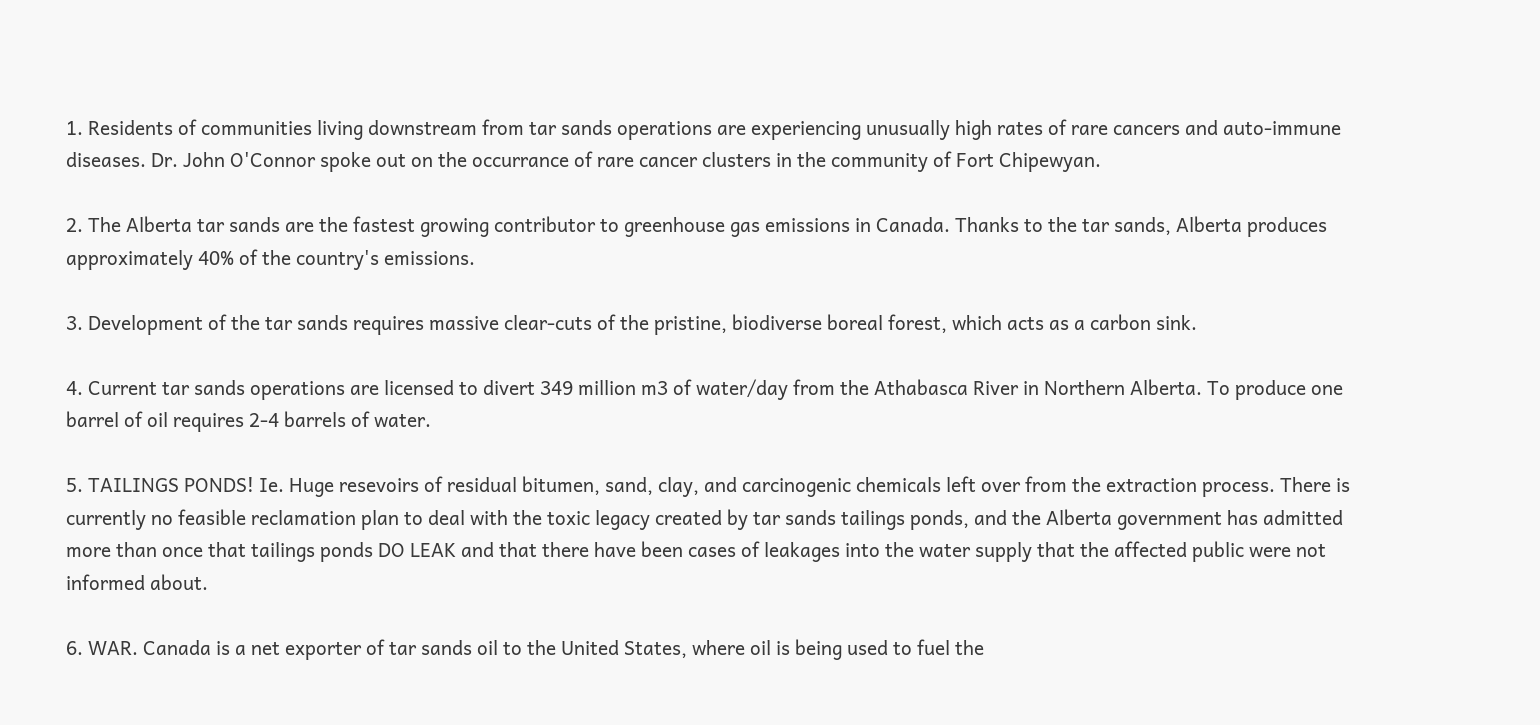1. Residents of communities living downstream from tar sands operations are experiencing unusually high rates of rare cancers and auto-immune diseases. Dr. John O'Connor spoke out on the occurrance of rare cancer clusters in the community of Fort Chipewyan.

2. The Alberta tar sands are the fastest growing contributor to greenhouse gas emissions in Canada. Thanks to the tar sands, Alberta produces approximately 40% of the country's emissions.

3. Development of the tar sands requires massive clear-cuts of the pristine, biodiverse boreal forest, which acts as a carbon sink.

4. Current tar sands operations are licensed to divert 349 million m3 of water/day from the Athabasca River in Northern Alberta. To produce one barrel of oil requires 2-4 barrels of water.

5. TAILINGS PONDS! Ie. Huge resevoirs of residual bitumen, sand, clay, and carcinogenic chemicals left over from the extraction process. There is currently no feasible reclamation plan to deal with the toxic legacy created by tar sands tailings ponds, and the Alberta government has admitted more than once that tailings ponds DO LEAK and that there have been cases of leakages into the water supply that the affected public were not informed about.

6. WAR. Canada is a net exporter of tar sands oil to the United States, where oil is being used to fuel the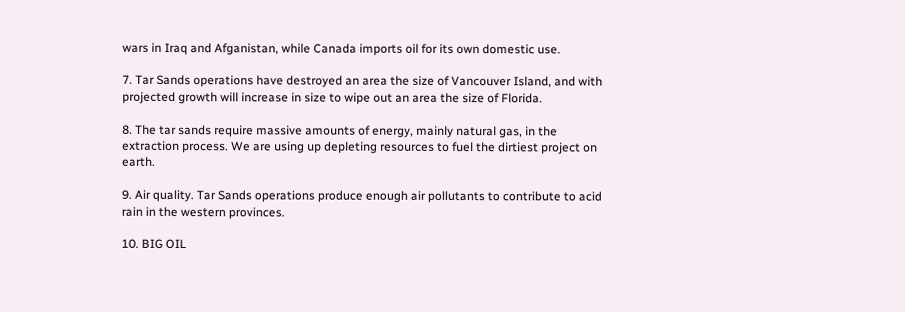wars in Iraq and Afganistan, while Canada imports oil for its own domestic use.

7. Tar Sands operations have destroyed an area the size of Vancouver Island, and with projected growth will increase in size to wipe out an area the size of Florida.

8. The tar sands require massive amounts of energy, mainly natural gas, in the extraction process. We are using up depleting resources to fuel the dirtiest project on earth.

9. Air quality. Tar Sands operations produce enough air pollutants to contribute to acid rain in the western provinces.

10. BIG OIL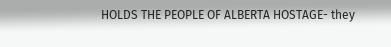HOLDS THE PEOPLE OF ALBERTA HOSTAGE- they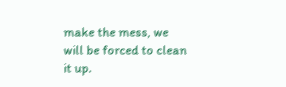make the mess, we will be forced to clean it up.